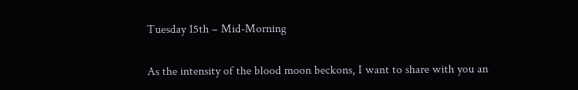Tuesday 15th – Mid-Morning

As the intensity of the blood moon beckons, I want to share with you an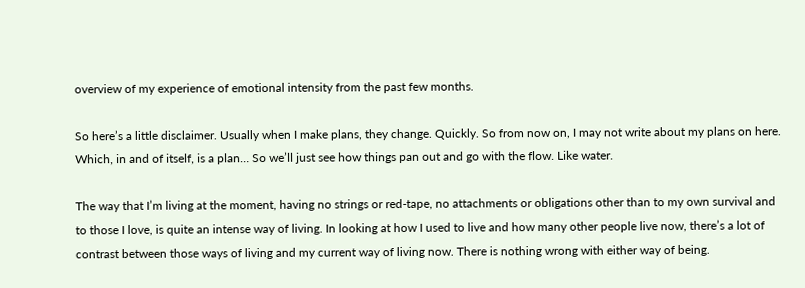overview of my experience of emotional intensity from the past few months.

So here’s a little disclaimer. Usually when I make plans, they change. Quickly. So from now on, I may not write about my plans on here. Which, in and of itself, is a plan… So we’ll just see how things pan out and go with the flow. Like water.

The way that I’m living at the moment, having no strings or red-tape, no attachments or obligations other than to my own survival and to those I love, is quite an intense way of living. In looking at how I used to live and how many other people live now, there’s a lot of contrast between those ways of living and my current way of living now. There is nothing wrong with either way of being.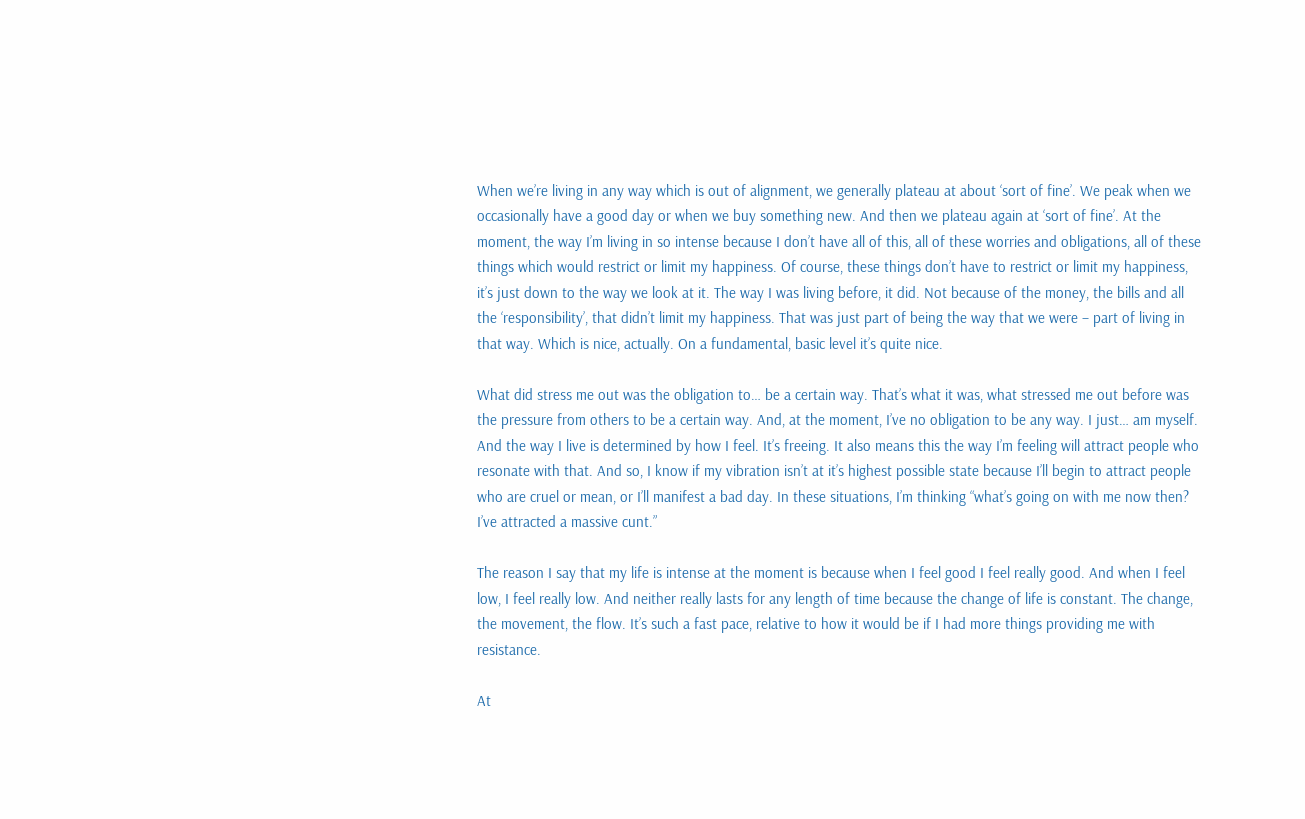When we’re living in any way which is out of alignment, we generally plateau at about ‘sort of fine’. We peak when we occasionally have a good day or when we buy something new. And then we plateau again at ‘sort of fine’. At the moment, the way I’m living in so intense because I don’t have all of this, all of these worries and obligations, all of these things which would restrict or limit my happiness. Of course, these things don’t have to restrict or limit my happiness, it’s just down to the way we look at it. The way I was living before, it did. Not because of the money, the bills and all the ‘responsibility’, that didn’t limit my happiness. That was just part of being the way that we were – part of living in that way. Which is nice, actually. On a fundamental, basic level it’s quite nice.

What did stress me out was the obligation to… be a certain way. That’s what it was, what stressed me out before was the pressure from others to be a certain way. And, at the moment, I’ve no obligation to be any way. I just… am myself. And the way I live is determined by how I feel. It’s freeing. It also means this the way I’m feeling will attract people who resonate with that. And so, I know if my vibration isn’t at it’s highest possible state because I’ll begin to attract people who are cruel or mean, or I’ll manifest a bad day. In these situations, I’m thinking “what’s going on with me now then? I’ve attracted a massive cunt.”

The reason I say that my life is intense at the moment is because when I feel good I feel really good. And when I feel low, I feel really low. And neither really lasts for any length of time because the change of life is constant. The change, the movement, the flow. It’s such a fast pace, relative to how it would be if I had more things providing me with resistance.

At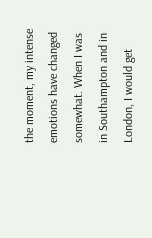the moment, my intense emotions have changed somewhat. When I was in Southampton and in London, I would get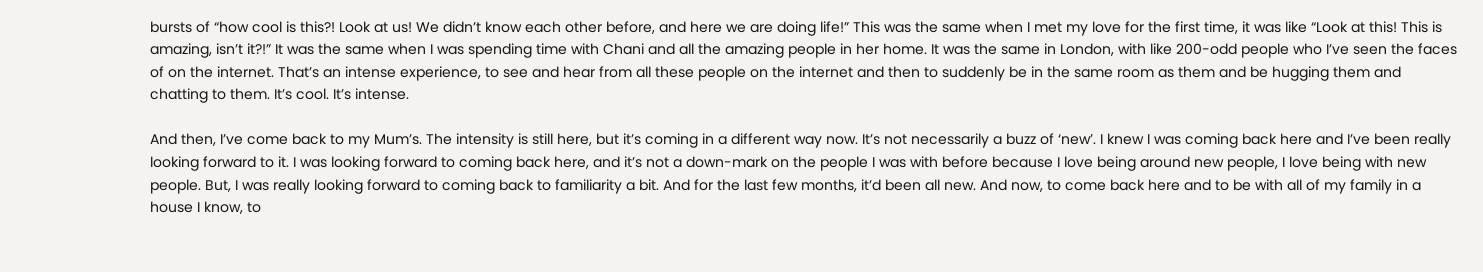bursts of “how cool is this?! Look at us! We didn’t know each other before, and here we are doing life!” This was the same when I met my love for the first time, it was like “Look at this! This is amazing, isn’t it?!” It was the same when I was spending time with Chani and all the amazing people in her home. It was the same in London, with like 200-odd people who I’ve seen the faces of on the internet. That’s an intense experience, to see and hear from all these people on the internet and then to suddenly be in the same room as them and be hugging them and chatting to them. It’s cool. It’s intense.

And then, I’ve come back to my Mum’s. The intensity is still here, but it’s coming in a different way now. It’s not necessarily a buzz of ‘new’. I knew I was coming back here and I’ve been really looking forward to it. I was looking forward to coming back here, and it’s not a down-mark on the people I was with before because I love being around new people, I love being with new people. But, I was really looking forward to coming back to familiarity a bit. And for the last few months, it’d been all new. And now, to come back here and to be with all of my family in a house I know, to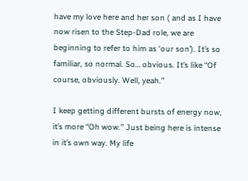have my love here and her son ( and as I have now risen to the Step-Dad role, we are beginning to refer to him as ‘our son’). It’s so familiar, so normal. So… obvious. It’s like “Of course, obviously. Well, yeah.”

I keep getting different bursts of energy now, it’s more “Oh wow.” Just being here is intense in it’s own way. My life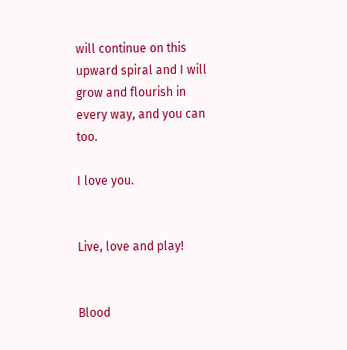will continue on this upward spiral and I will grow and flourish in every way, and you can too.

I love you.


Live, love and play!


Blood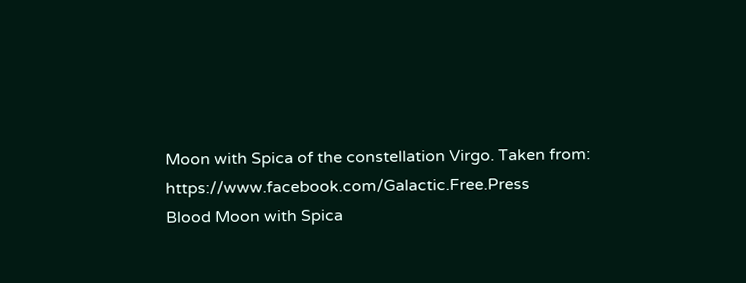Moon with Spica of the constellation Virgo. Taken from: https://www.facebook.com/Galactic.Free.Press
Blood Moon with Spica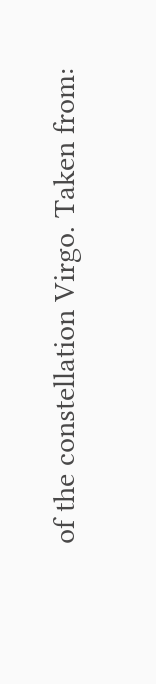of the constellation Virgo. Taken from: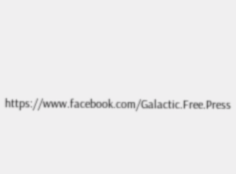https://www.facebook.com/Galactic.Free.Press